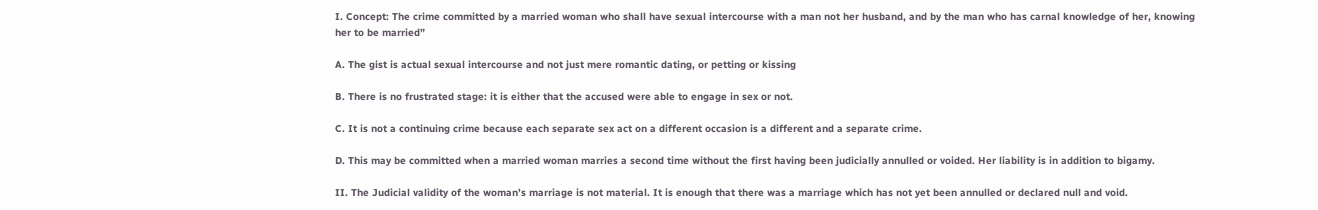I. Concept: The crime committed by a married woman who shall have sexual intercourse with a man not her husband, and by the man who has carnal knowledge of her, knowing her to be married”

A. The gist is actual sexual intercourse and not just mere romantic dating, or petting or kissing

B. There is no frustrated stage: it is either that the accused were able to engage in sex or not.

C. It is not a continuing crime because each separate sex act on a different occasion is a different and a separate crime.

D. This may be committed when a married woman marries a second time without the first having been judicially annulled or voided. Her liability is in addition to bigamy.

II. The Judicial validity of the woman’s marriage is not material. It is enough that there was a marriage which has not yet been annulled or declared null and void.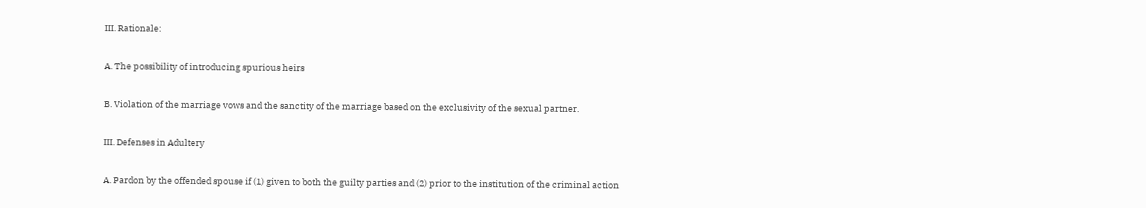III. Rationale:

A. The possibility of introducing spurious heirs

B. Violation of the marriage vows and the sanctity of the marriage based on the exclusivity of the sexual partner.

III. Defenses in Adultery

A. Pardon by the offended spouse if (1) given to both the guilty parties and (2) prior to the institution of the criminal action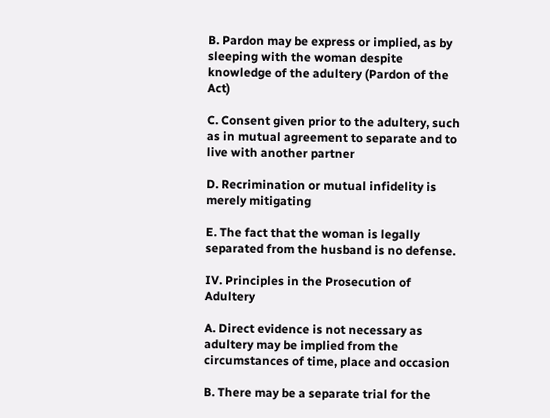B. Pardon may be express or implied, as by sleeping with the woman despite knowledge of the adultery (Pardon of the Act)

C. Consent given prior to the adultery, such as in mutual agreement to separate and to live with another partner

D. Recrimination or mutual infidelity is merely mitigating

E. The fact that the woman is legally separated from the husband is no defense.

IV. Principles in the Prosecution of Adultery

A. Direct evidence is not necessary as adultery may be implied from the circumstances of time, place and occasion

B. There may be a separate trial for the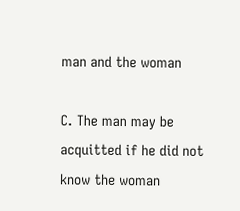man and the woman

C. The man may be acquitted if he did not know the woman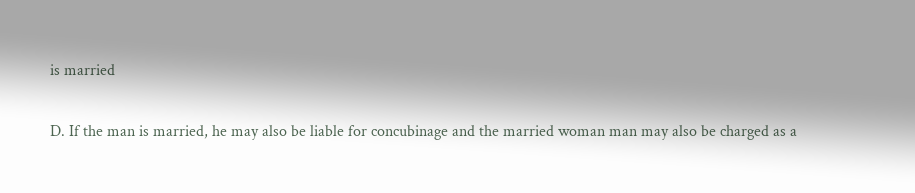is married

D. If the man is married, he may also be liable for concubinage and the married woman man may also be charged as a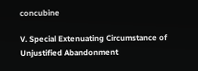concubine

V. Special Extenuating Circumstance of Unjustified Abandonment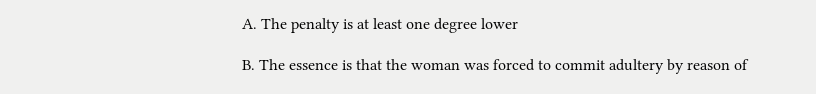A. The penalty is at least one degree lower

B. The essence is that the woman was forced to commit adultery by reason of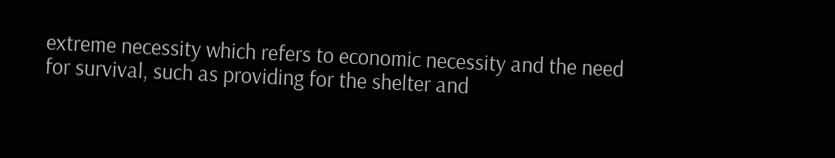extreme necessity which refers to economic necessity and the need for survival, such as providing for the shelter and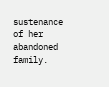sustenance of her abandoned family.